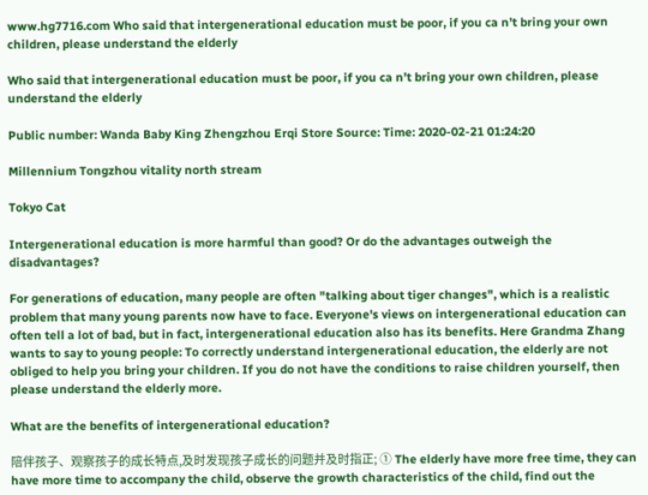www.hg7716.com Who said that intergenerational education must be poor, if you ca n’t bring your own children, please understand the elderly

Who said that intergenerational education must be poor, if you ca n’t bring your own children, please understand the elderly

Public number: Wanda Baby King Zhengzhou Erqi Store Source: Time: 2020-02-21 01:24:20

Millennium Tongzhou vitality north stream

Tokyo Cat

Intergenerational education is more harmful than good? Or do the advantages outweigh the disadvantages?

For generations of education, many people are often "talking about tiger changes", which is a realistic problem that many young parents now have to face. Everyone's views on intergenerational education can often tell a lot of bad, but in fact, intergenerational education also has its benefits. Here Grandma Zhang wants to say to young people: To correctly understand intergenerational education, the elderly are not obliged to help you bring your children. If you do not have the conditions to raise children yourself, then please understand the elderly more.

What are the benefits of intergenerational education?

陪伴孩子、观察孩子的成长特点,及时发现孩子成长的问题并及时指正; ① The elderly have more free time, they can have more time to accompany the child, observe the growth characteristics of the child, find out the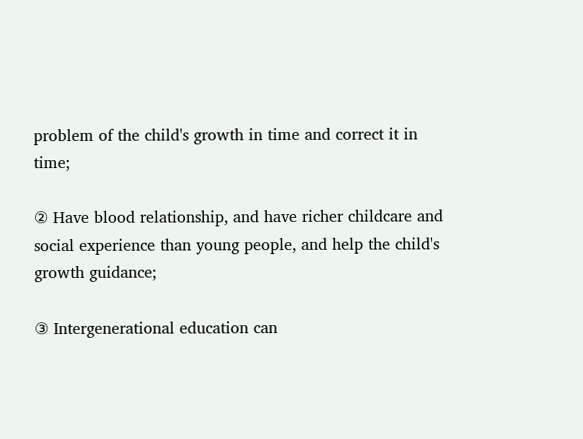problem of the child's growth in time and correct it in time;

② Have blood relationship, and have richer childcare and social experience than young people, and help the child's growth guidance;

③ Intergenerational education can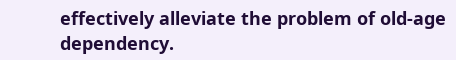effectively alleviate the problem of old-age dependency.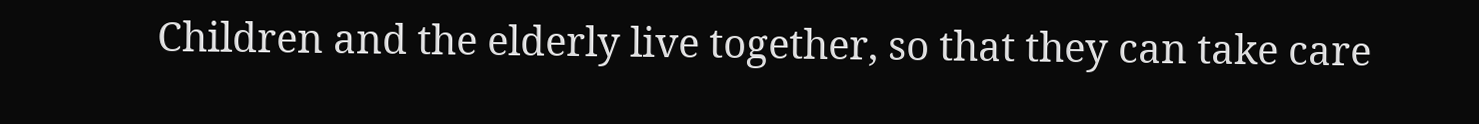Children and the elderly live together, so that they can take care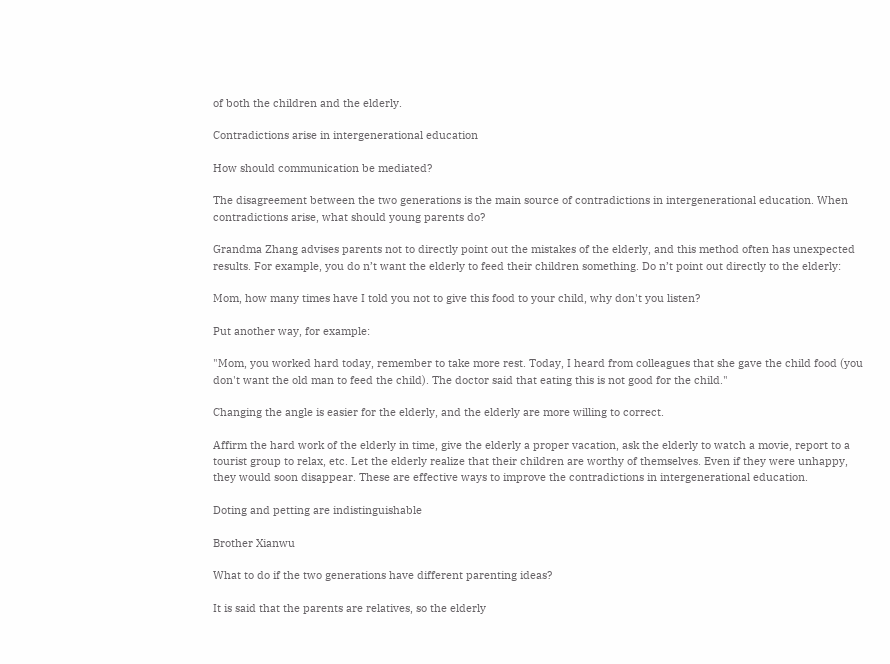of both the children and the elderly.

Contradictions arise in intergenerational education

How should communication be mediated?

The disagreement between the two generations is the main source of contradictions in intergenerational education. When contradictions arise, what should young parents do?

Grandma Zhang advises parents not to directly point out the mistakes of the elderly, and this method often has unexpected results. For example, you do n’t want the elderly to feed their children something. Do n’t point out directly to the elderly:

Mom, how many times have I told you not to give this food to your child, why don't you listen?

Put another way, for example:

"Mom, you worked hard today, remember to take more rest. Today, I heard from colleagues that she gave the child food (you don't want the old man to feed the child). The doctor said that eating this is not good for the child."

Changing the angle is easier for the elderly, and the elderly are more willing to correct.

Affirm the hard work of the elderly in time, give the elderly a proper vacation, ask the elderly to watch a movie, report to a tourist group to relax, etc. Let the elderly realize that their children are worthy of themselves. Even if they were unhappy, they would soon disappear. These are effective ways to improve the contradictions in intergenerational education.

Doting and petting are indistinguishable

Brother Xianwu

What to do if the two generations have different parenting ideas?

It is said that the parents are relatives, so the elderly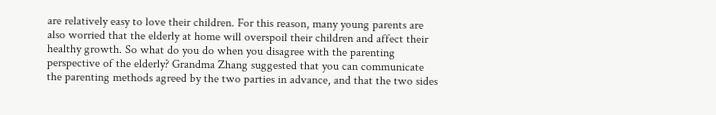are relatively easy to love their children. For this reason, many young parents are also worried that the elderly at home will overspoil their children and affect their healthy growth. So what do you do when you disagree with the parenting perspective of the elderly? Grandma Zhang suggested that you can communicate the parenting methods agreed by the two parties in advance, and that the two sides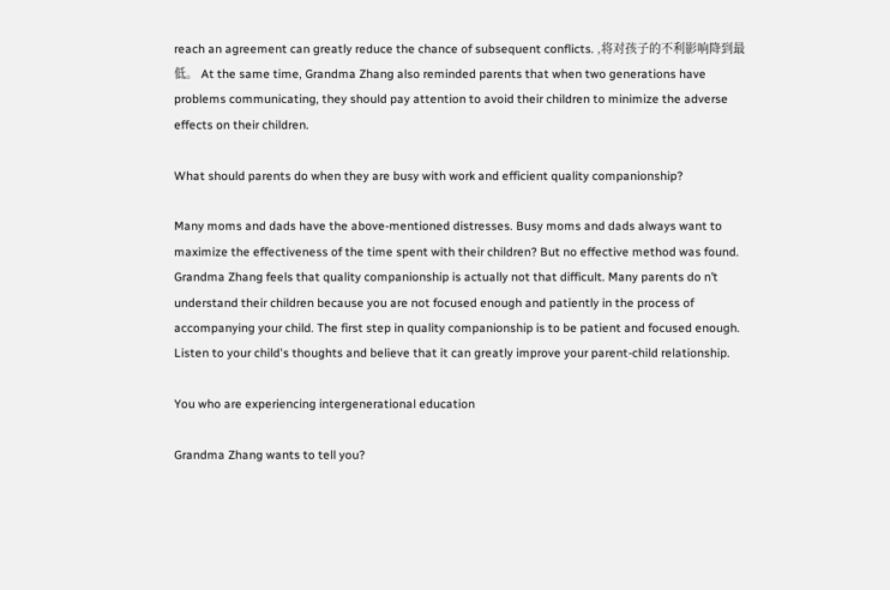reach an agreement can greatly reduce the chance of subsequent conflicts. ,将对孩子的不利影响降到最低。 At the same time, Grandma Zhang also reminded parents that when two generations have problems communicating, they should pay attention to avoid their children to minimize the adverse effects on their children.

What should parents do when they are busy with work and efficient quality companionship?

Many moms and dads have the above-mentioned distresses. Busy moms and dads always want to maximize the effectiveness of the time spent with their children? But no effective method was found. Grandma Zhang feels that quality companionship is actually not that difficult. Many parents do n’t understand their children because you are not focused enough and patiently in the process of accompanying your child. The first step in quality companionship is to be patient and focused enough. Listen to your child's thoughts and believe that it can greatly improve your parent-child relationship.

You who are experiencing intergenerational education

Grandma Zhang wants to tell you?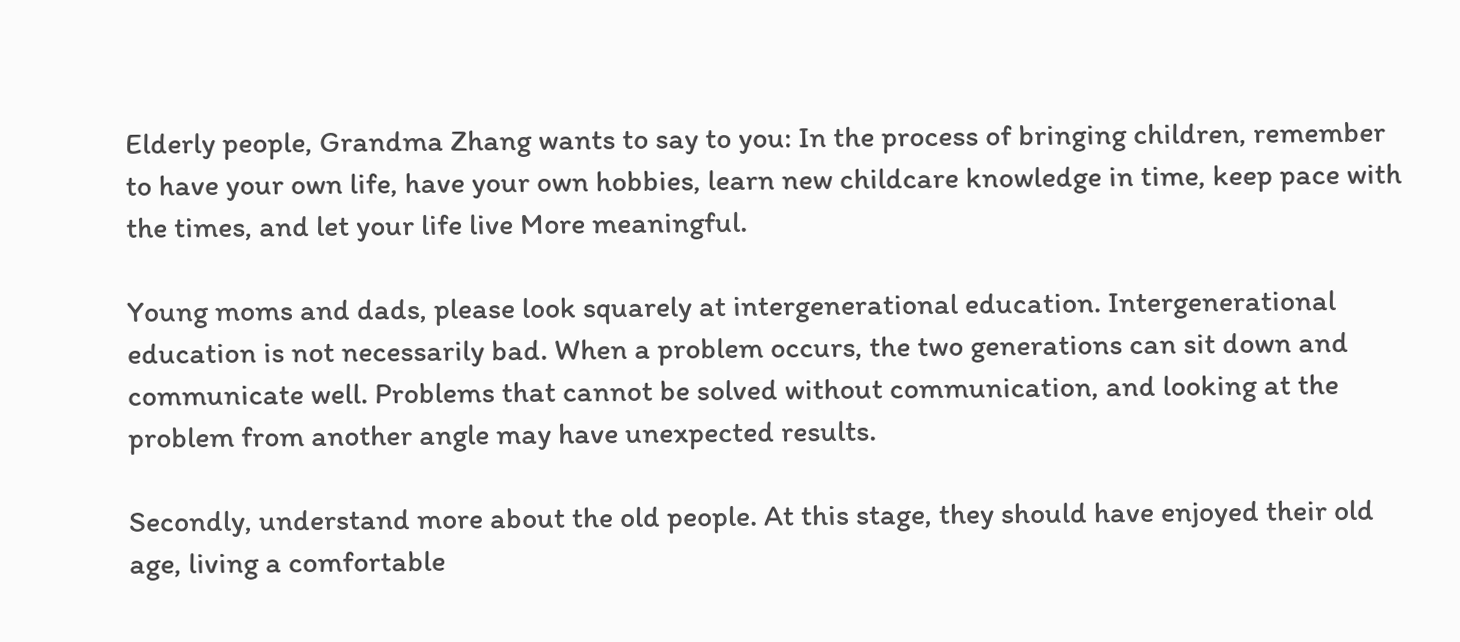Elderly people, Grandma Zhang wants to say to you: In the process of bringing children, remember to have your own life, have your own hobbies, learn new childcare knowledge in time, keep pace with the times, and let your life live More meaningful.

Young moms and dads, please look squarely at intergenerational education. Intergenerational education is not necessarily bad. When a problem occurs, the two generations can sit down and communicate well. Problems that cannot be solved without communication, and looking at the problem from another angle may have unexpected results.

Secondly, understand more about the old people. At this stage, they should have enjoyed their old age, living a comfortable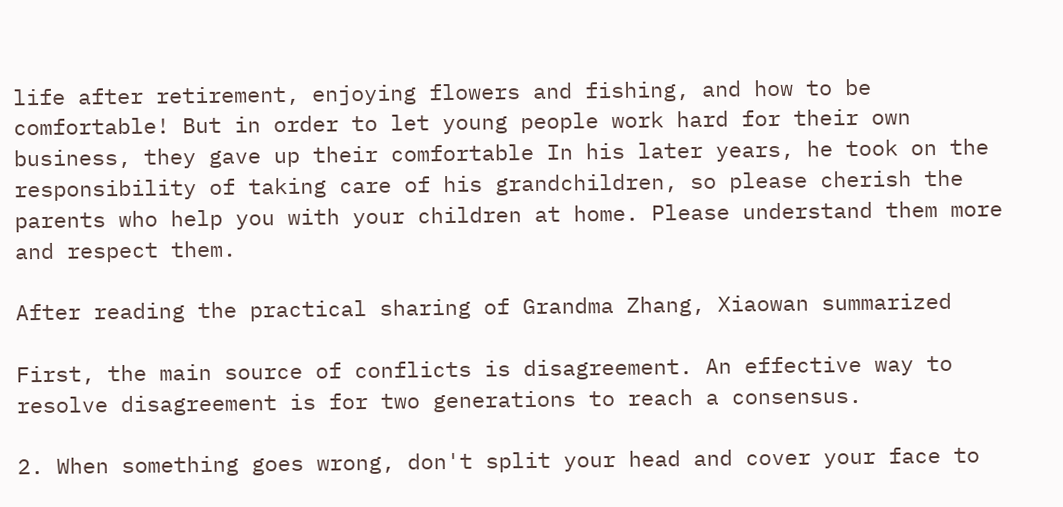life after retirement, enjoying flowers and fishing, and how to be comfortable! But in order to let young people work hard for their own business, they gave up their comfortable In his later years, he took on the responsibility of taking care of his grandchildren, so please cherish the parents who help you with your children at home. Please understand them more and respect them.

After reading the practical sharing of Grandma Zhang, Xiaowan summarized

First, the main source of conflicts is disagreement. An effective way to resolve disagreement is for two generations to reach a consensus.

2. When something goes wrong, don't split your head and cover your face to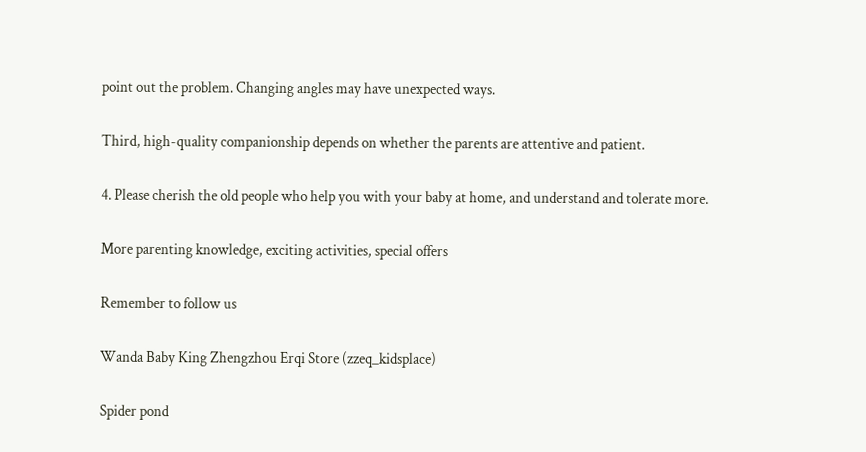point out the problem. Changing angles may have unexpected ways.

Third, high-quality companionship depends on whether the parents are attentive and patient.

4. Please cherish the old people who help you with your baby at home, and understand and tolerate more.

More parenting knowledge, exciting activities, special offers

Remember to follow us

Wanda Baby King Zhengzhou Erqi Store (zzeq_kidsplace)

Spider pond